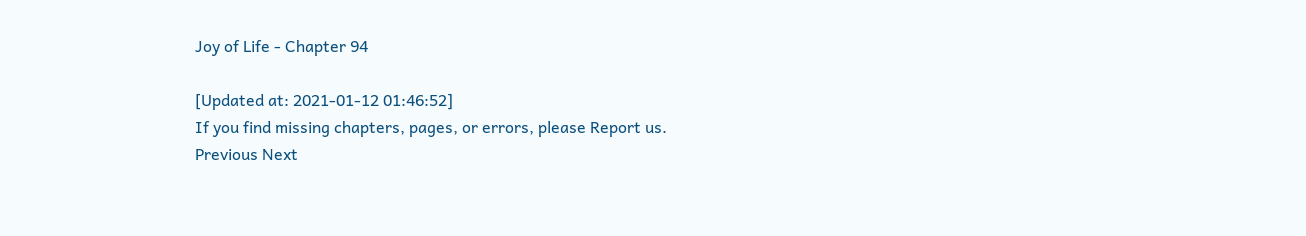Joy of Life - Chapter 94

[Updated at: 2021-01-12 01:46:52]
If you find missing chapters, pages, or errors, please Report us.
Previous Next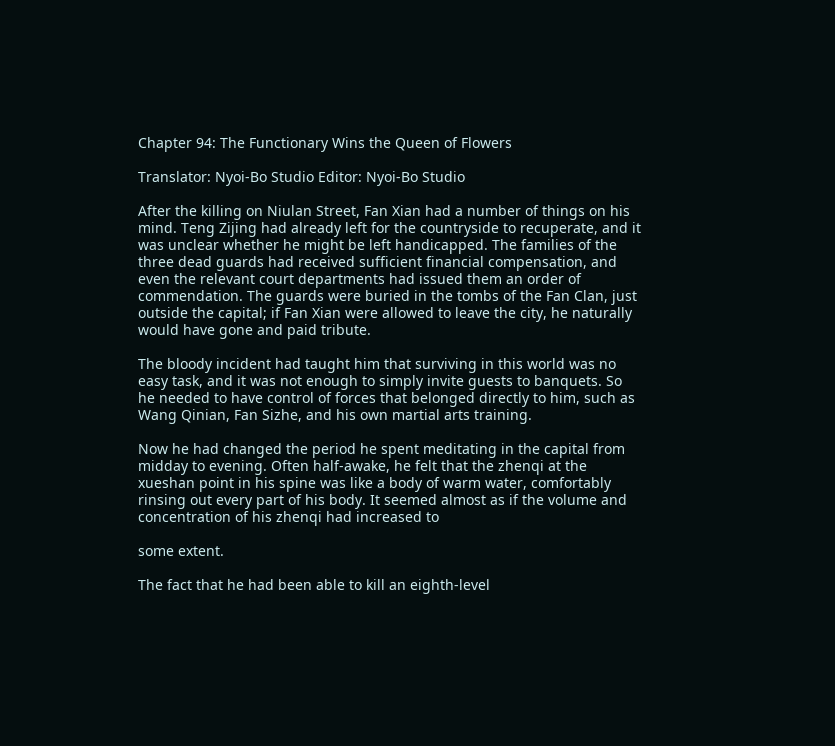Chapter 94: The Functionary Wins the Queen of Flowers

Translator: Nyoi-Bo Studio Editor: Nyoi-Bo Studio

After the killing on Niulan Street, Fan Xian had a number of things on his mind. Teng Zijing had already left for the countryside to recuperate, and it was unclear whether he might be left handicapped. The families of the three dead guards had received sufficient financial compensation, and even the relevant court departments had issued them an order of commendation. The guards were buried in the tombs of the Fan Clan, just outside the capital; if Fan Xian were allowed to leave the city, he naturally would have gone and paid tribute.

The bloody incident had taught him that surviving in this world was no easy task, and it was not enough to simply invite guests to banquets. So he needed to have control of forces that belonged directly to him, such as Wang Qinian, Fan Sizhe, and his own martial arts training.

Now he had changed the period he spent meditating in the capital from midday to evening. Often half-awake, he felt that the zhenqi at the xueshan point in his spine was like a body of warm water, comfortably rinsing out every part of his body. It seemed almost as if the volume and concentration of his zhenqi had increased to

some extent.

The fact that he had been able to kill an eighth-level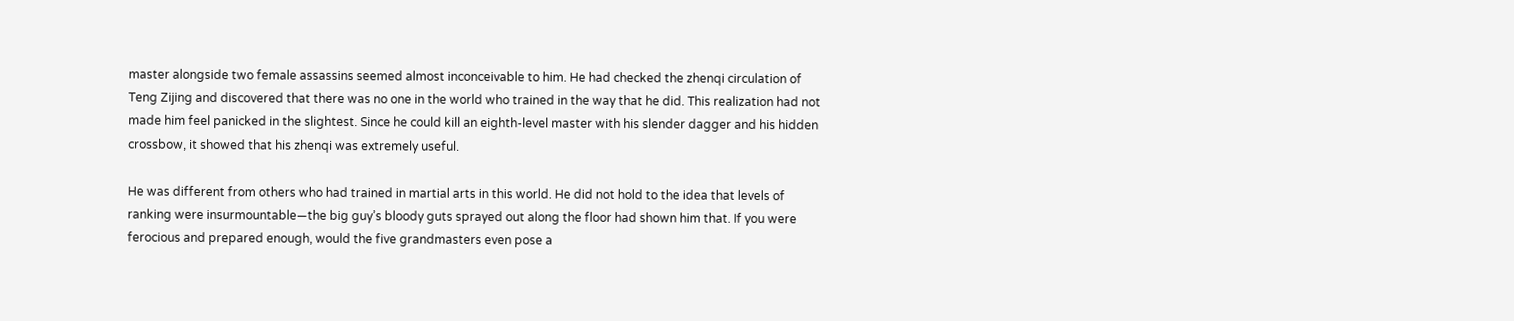master alongside two female assassins seemed almost inconceivable to him. He had checked the zhenqi circulation of Teng Zijing and discovered that there was no one in the world who trained in the way that he did. This realization had not made him feel panicked in the slightest. Since he could kill an eighth-level master with his slender dagger and his hidden crossbow, it showed that his zhenqi was extremely useful.

He was different from others who had trained in martial arts in this world. He did not hold to the idea that levels of ranking were insurmountable—the big guy’s bloody guts sprayed out along the floor had shown him that. If you were ferocious and prepared enough, would the five grandmasters even pose a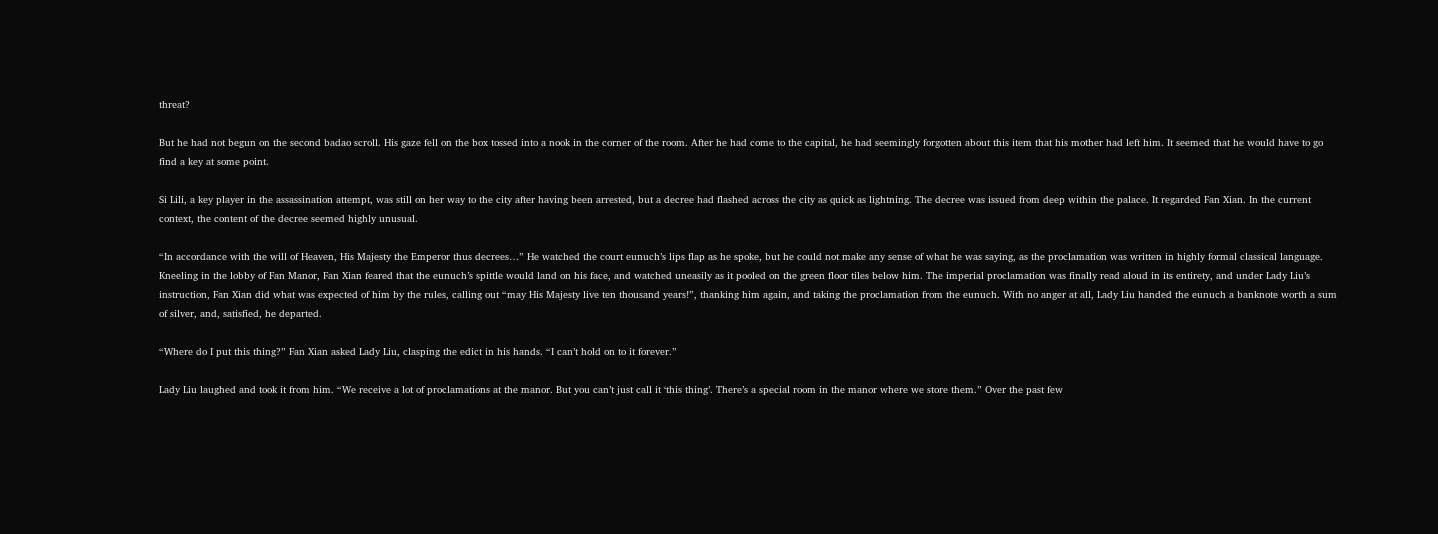threat?

But he had not begun on the second badao scroll. His gaze fell on the box tossed into a nook in the corner of the room. After he had come to the capital, he had seemingly forgotten about this item that his mother had left him. It seemed that he would have to go find a key at some point.

Si Lili, a key player in the assassination attempt, was still on her way to the city after having been arrested, but a decree had flashed across the city as quick as lightning. The decree was issued from deep within the palace. It regarded Fan Xian. In the current context, the content of the decree seemed highly unusual.

“In accordance with the will of Heaven, His Majesty the Emperor thus decrees…” He watched the court eunuch’s lips flap as he spoke, but he could not make any sense of what he was saying, as the proclamation was written in highly formal classical language. Kneeling in the lobby of Fan Manor, Fan Xian feared that the eunuch’s spittle would land on his face, and watched uneasily as it pooled on the green floor tiles below him. The imperial proclamation was finally read aloud in its entirety, and under Lady Liu’s instruction, Fan Xian did what was expected of him by the rules, calling out “may His Majesty live ten thousand years!”, thanking him again, and taking the proclamation from the eunuch. With no anger at all, Lady Liu handed the eunuch a banknote worth a sum of silver, and, satisfied, he departed.

“Where do I put this thing?” Fan Xian asked Lady Liu, clasping the edict in his hands. “I can’t hold on to it forever.”

Lady Liu laughed and took it from him. “We receive a lot of proclamations at the manor. But you can’t just call it ‘this thing’. There’s a special room in the manor where we store them.” Over the past few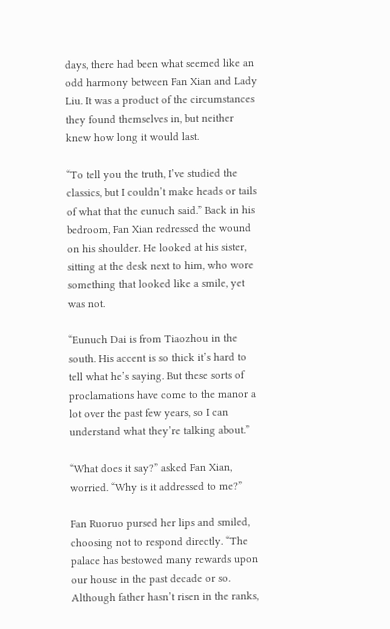days, there had been what seemed like an odd harmony between Fan Xian and Lady Liu. It was a product of the circumstances they found themselves in, but neither knew how long it would last.

“To tell you the truth, I’ve studied the classics, but I couldn’t make heads or tails of what that the eunuch said.” Back in his bedroom, Fan Xian redressed the wound on his shoulder. He looked at his sister, sitting at the desk next to him, who wore something that looked like a smile, yet was not.

“Eunuch Dai is from Tiaozhou in the south. His accent is so thick it’s hard to tell what he’s saying. But these sorts of proclamations have come to the manor a lot over the past few years, so I can understand what they’re talking about.”

“What does it say?” asked Fan Xian, worried. “Why is it addressed to me?”

Fan Ruoruo pursed her lips and smiled, choosing not to respond directly. “The palace has bestowed many rewards upon our house in the past decade or so. Although father hasn’t risen in the ranks,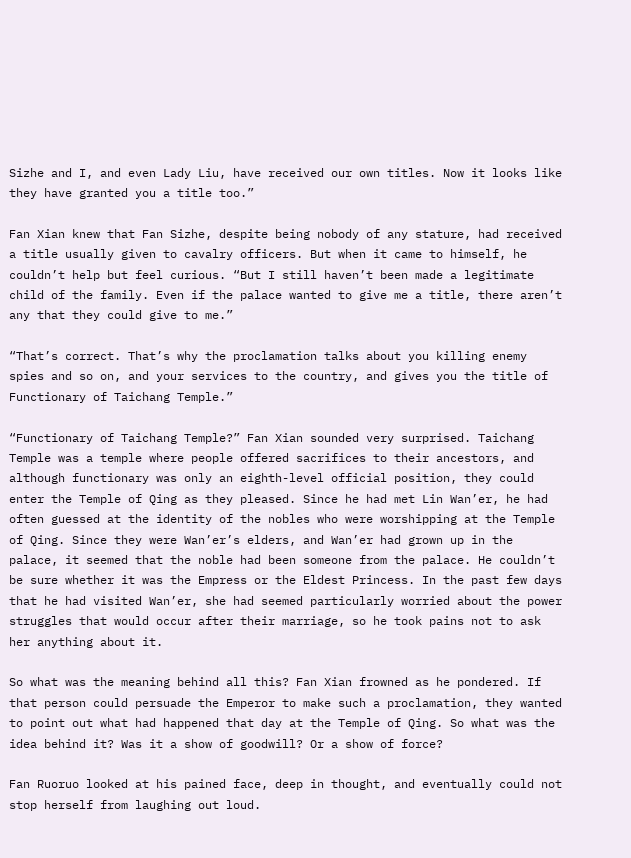Sizhe and I, and even Lady Liu, have received our own titles. Now it looks like they have granted you a title too.”

Fan Xian knew that Fan Sizhe, despite being nobody of any stature, had received a title usually given to cavalry officers. But when it came to himself, he couldn’t help but feel curious. “But I still haven’t been made a legitimate child of the family. Even if the palace wanted to give me a title, there aren’t any that they could give to me.”

“That’s correct. That’s why the proclamation talks about you killing enemy spies and so on, and your services to the country, and gives you the title of Functionary of Taichang Temple.”

“Functionary of Taichang Temple?” Fan Xian sounded very surprised. Taichang Temple was a temple where people offered sacrifices to their ancestors, and although functionary was only an eighth-level official position, they could enter the Temple of Qing as they pleased. Since he had met Lin Wan’er, he had often guessed at the identity of the nobles who were worshipping at the Temple of Qing. Since they were Wan’er’s elders, and Wan’er had grown up in the palace, it seemed that the noble had been someone from the palace. He couldn’t be sure whether it was the Empress or the Eldest Princess. In the past few days that he had visited Wan’er, she had seemed particularly worried about the power struggles that would occur after their marriage, so he took pains not to ask her anything about it.

So what was the meaning behind all this? Fan Xian frowned as he pondered. If that person could persuade the Emperor to make such a proclamation, they wanted to point out what had happened that day at the Temple of Qing. So what was the idea behind it? Was it a show of goodwill? Or a show of force?

Fan Ruoruo looked at his pained face, deep in thought, and eventually could not stop herself from laughing out loud.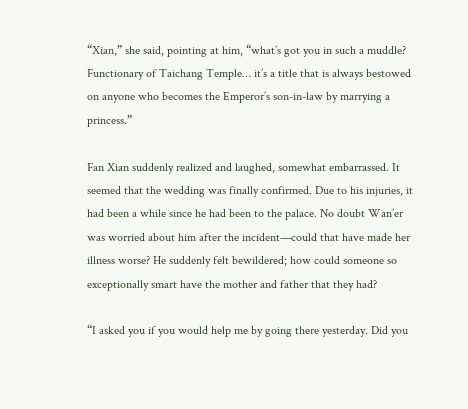“Xian,” she said, pointing at him, “what’s got you in such a muddle? Functionary of Taichang Temple… it’s a title that is always bestowed on anyone who becomes the Emperor’s son-in-law by marrying a princess.”

Fan Xian suddenly realized and laughed, somewhat embarrassed. It seemed that the wedding was finally confirmed. Due to his injuries, it had been a while since he had been to the palace. No doubt Wan’er was worried about him after the incident—could that have made her illness worse? He suddenly felt bewildered; how could someone so exceptionally smart have the mother and father that they had?

“I asked you if you would help me by going there yesterday. Did you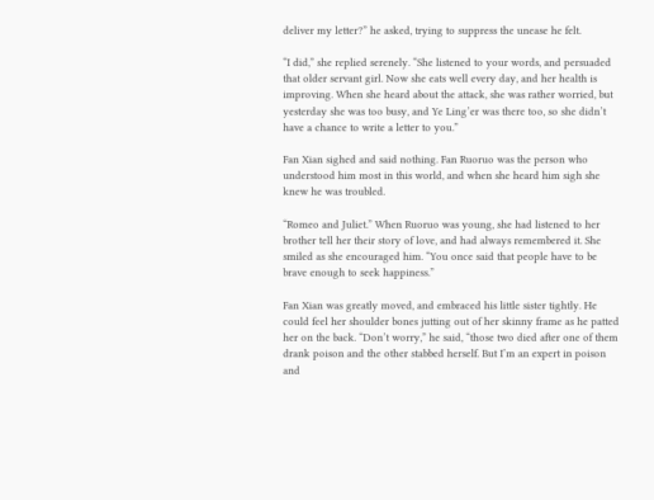deliver my letter?” he asked, trying to suppress the unease he felt.

“I did,” she replied serenely. “She listened to your words, and persuaded that older servant girl. Now she eats well every day, and her health is improving. When she heard about the attack, she was rather worried, but yesterday she was too busy, and Ye Ling’er was there too, so she didn’t have a chance to write a letter to you.”

Fan Xian sighed and said nothing. Fan Ruoruo was the person who understood him most in this world, and when she heard him sigh she knew he was troubled.

“Romeo and Juliet.” When Ruoruo was young, she had listened to her brother tell her their story of love, and had always remembered it. She smiled as she encouraged him. “You once said that people have to be brave enough to seek happiness.”

Fan Xian was greatly moved, and embraced his little sister tightly. He could feel her shoulder bones jutting out of her skinny frame as he patted her on the back. “Don’t worry,” he said, “those two died after one of them drank poison and the other stabbed herself. But I’m an expert in poison and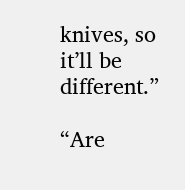knives, so it’ll be different.”

“Are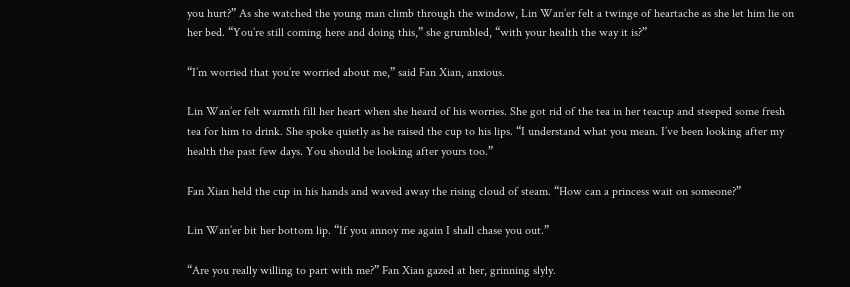you hurt?” As she watched the young man climb through the window, Lin Wan’er felt a twinge of heartache as she let him lie on her bed. “You’re still coming here and doing this,” she grumbled, “with your health the way it is?”

“I’m worried that you’re worried about me,” said Fan Xian, anxious.

Lin Wan’er felt warmth fill her heart when she heard of his worries. She got rid of the tea in her teacup and steeped some fresh tea for him to drink. She spoke quietly as he raised the cup to his lips. “I understand what you mean. I’ve been looking after my health the past few days. You should be looking after yours too.”

Fan Xian held the cup in his hands and waved away the rising cloud of steam. “How can a princess wait on someone?”

Lin Wan’er bit her bottom lip. “If you annoy me again I shall chase you out.”

“Are you really willing to part with me?” Fan Xian gazed at her, grinning slyly.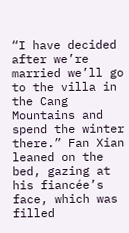“I have decided after we’re married we’ll go to the villa in the Cang Mountains and spend the winter there.” Fan Xian leaned on the bed, gazing at his fiancée’s face, which was filled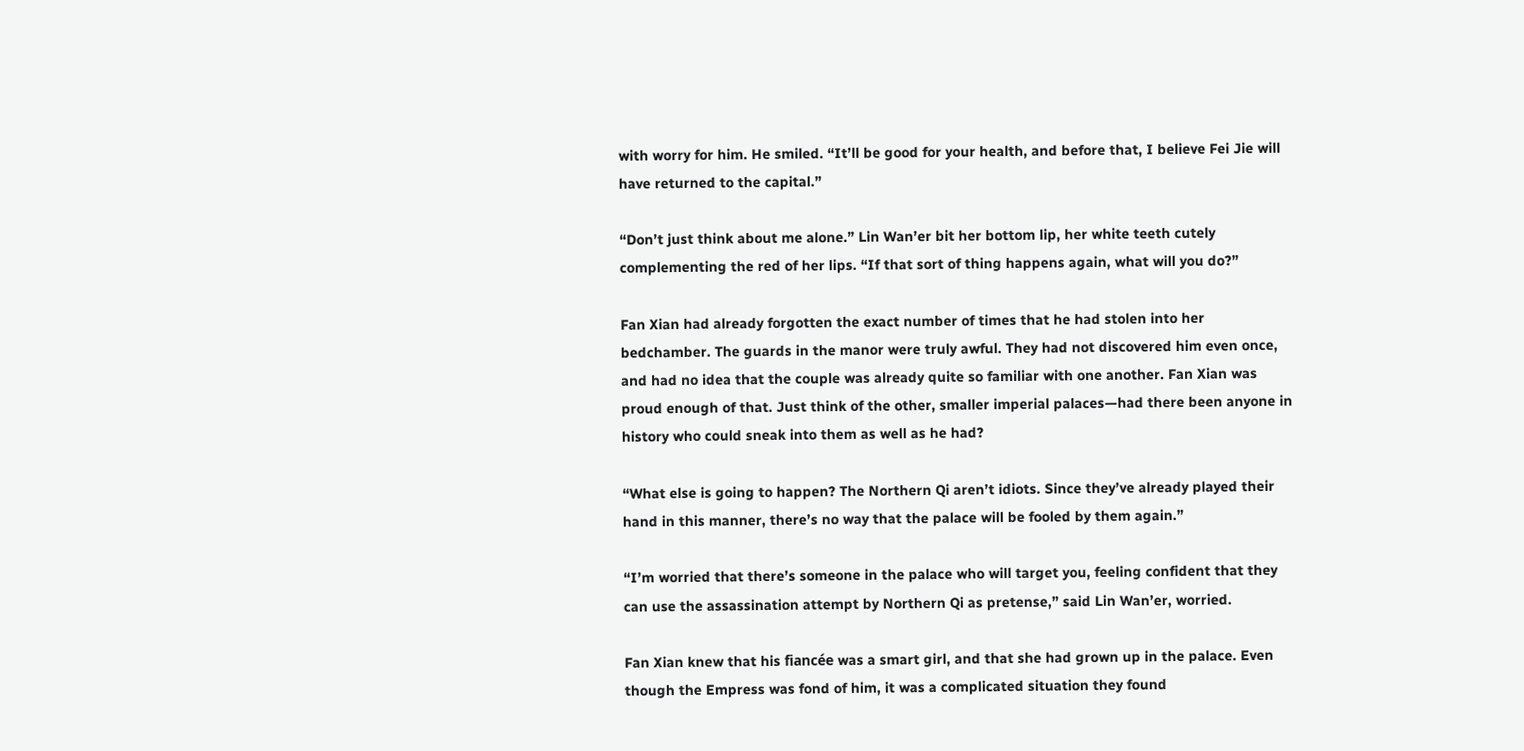with worry for him. He smiled. “It’ll be good for your health, and before that, I believe Fei Jie will have returned to the capital.”

“Don’t just think about me alone.” Lin Wan’er bit her bottom lip, her white teeth cutely complementing the red of her lips. “If that sort of thing happens again, what will you do?”

Fan Xian had already forgotten the exact number of times that he had stolen into her bedchamber. The guards in the manor were truly awful. They had not discovered him even once, and had no idea that the couple was already quite so familiar with one another. Fan Xian was proud enough of that. Just think of the other, smaller imperial palaces—had there been anyone in history who could sneak into them as well as he had?

“What else is going to happen? The Northern Qi aren’t idiots. Since they’ve already played their hand in this manner, there’s no way that the palace will be fooled by them again.”

“I’m worried that there’s someone in the palace who will target you, feeling confident that they can use the assassination attempt by Northern Qi as pretense,” said Lin Wan’er, worried.

Fan Xian knew that his fiancée was a smart girl, and that she had grown up in the palace. Even though the Empress was fond of him, it was a complicated situation they found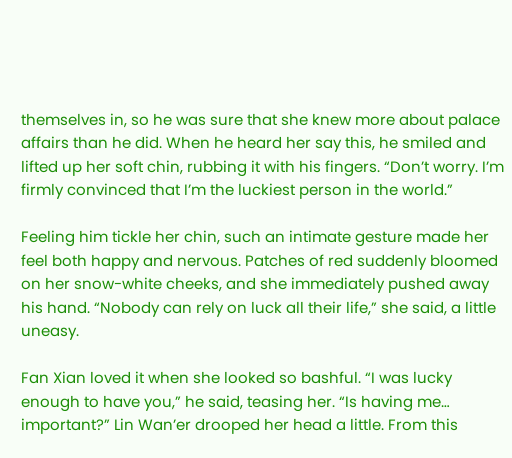themselves in, so he was sure that she knew more about palace affairs than he did. When he heard her say this, he smiled and lifted up her soft chin, rubbing it with his fingers. “Don’t worry. I’m firmly convinced that I’m the luckiest person in the world.”

Feeling him tickle her chin, such an intimate gesture made her feel both happy and nervous. Patches of red suddenly bloomed on her snow-white cheeks, and she immediately pushed away his hand. “Nobody can rely on luck all their life,” she said, a little uneasy.

Fan Xian loved it when she looked so bashful. “I was lucky enough to have you,” he said, teasing her. “Is having me… important?” Lin Wan’er drooped her head a little. From this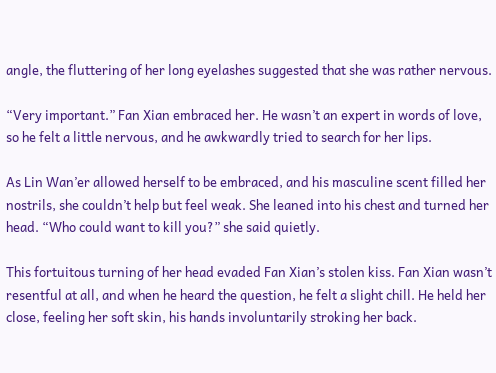angle, the fluttering of her long eyelashes suggested that she was rather nervous.

“Very important.” Fan Xian embraced her. He wasn’t an expert in words of love, so he felt a little nervous, and he awkwardly tried to search for her lips.

As Lin Wan’er allowed herself to be embraced, and his masculine scent filled her nostrils, she couldn’t help but feel weak. She leaned into his chest and turned her head. “Who could want to kill you?” she said quietly.

This fortuitous turning of her head evaded Fan Xian’s stolen kiss. Fan Xian wasn’t resentful at all, and when he heard the question, he felt a slight chill. He held her close, feeling her soft skin, his hands involuntarily stroking her back.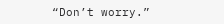“Don’t worry.”